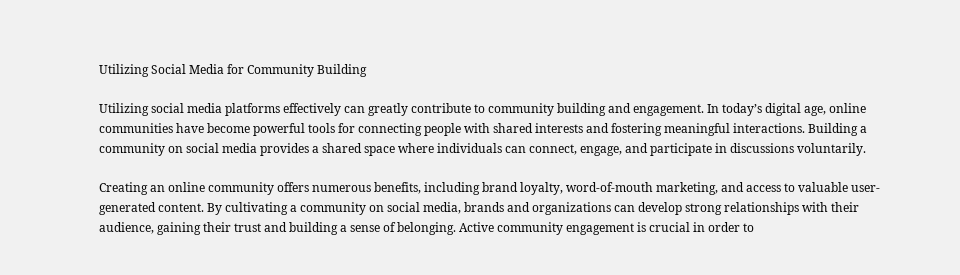Utilizing Social Media for Community Building

Utilizing social media platforms effectively can greatly contribute to community building and engagement. In today’s digital age, online communities have become powerful tools for connecting people with shared interests and fostering meaningful interactions. Building a community on social media provides a shared space where individuals can connect, engage, and participate in discussions voluntarily.

Creating an online community offers numerous benefits, including brand loyalty, word-of-mouth marketing, and access to valuable user-generated content. By cultivating a community on social media, brands and organizations can develop strong relationships with their audience, gaining their trust and building a sense of belonging. Active community engagement is crucial in order to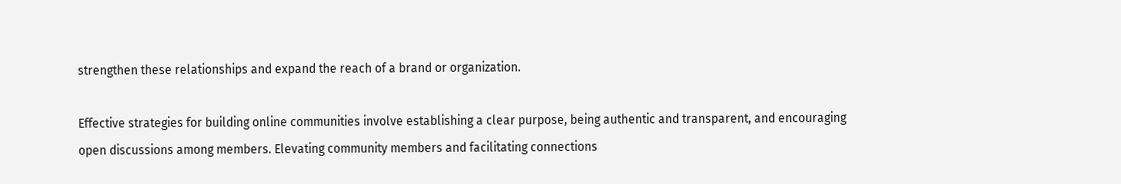strengthen these relationships and expand the reach of a brand or organization.

Effective strategies for building online communities involve establishing a clear purpose, being authentic and transparent, and encouraging open discussions among members. Elevating community members and facilitating connections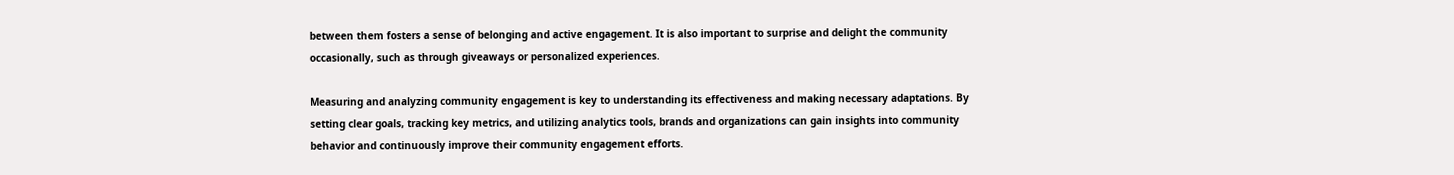between them fosters a sense of belonging and active engagement. It is also important to surprise and delight the community occasionally, such as through giveaways or personalized experiences.

Measuring and analyzing community engagement is key to understanding its effectiveness and making necessary adaptations. By setting clear goals, tracking key metrics, and utilizing analytics tools, brands and organizations can gain insights into community behavior and continuously improve their community engagement efforts.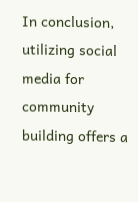In conclusion, utilizing social media for community building offers a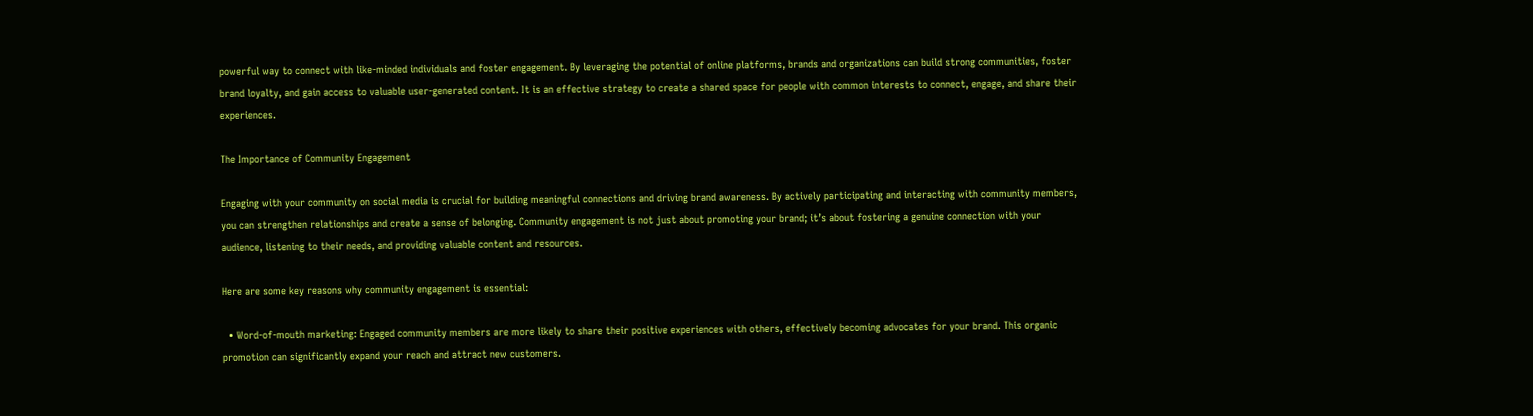powerful way to connect with like-minded individuals and foster engagement. By leveraging the potential of online platforms, brands and organizations can build strong communities, foster brand loyalty, and gain access to valuable user-generated content. It is an effective strategy to create a shared space for people with common interests to connect, engage, and share their experiences.

The Importance of Community Engagement

Engaging with your community on social media is crucial for building meaningful connections and driving brand awareness. By actively participating and interacting with community members, you can strengthen relationships and create a sense of belonging. Community engagement is not just about promoting your brand; it’s about fostering a genuine connection with your audience, listening to their needs, and providing valuable content and resources.

Here are some key reasons why community engagement is essential:

  • Word-of-mouth marketing: Engaged community members are more likely to share their positive experiences with others, effectively becoming advocates for your brand. This organic promotion can significantly expand your reach and attract new customers.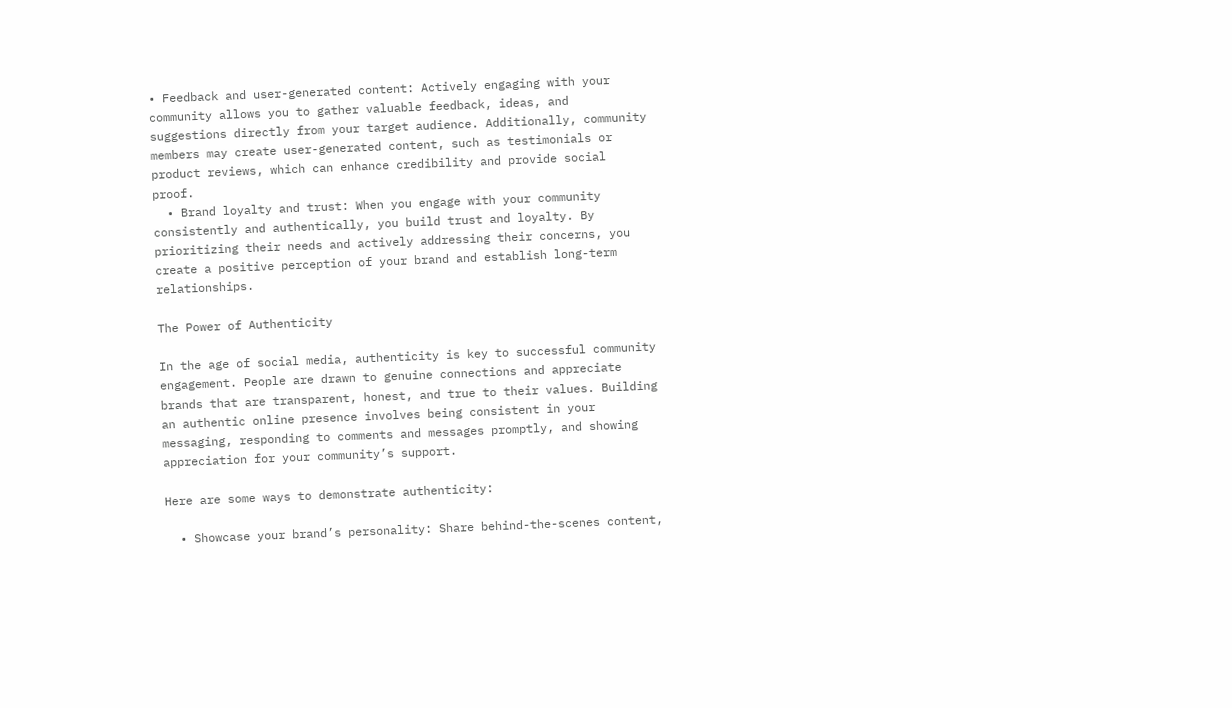• Feedback and user-generated content: Actively engaging with your community allows you to gather valuable feedback, ideas, and suggestions directly from your target audience. Additionally, community members may create user-generated content, such as testimonials or product reviews, which can enhance credibility and provide social proof.
  • Brand loyalty and trust: When you engage with your community consistently and authentically, you build trust and loyalty. By prioritizing their needs and actively addressing their concerns, you create a positive perception of your brand and establish long-term relationships.

The Power of Authenticity

In the age of social media, authenticity is key to successful community engagement. People are drawn to genuine connections and appreciate brands that are transparent, honest, and true to their values. Building an authentic online presence involves being consistent in your messaging, responding to comments and messages promptly, and showing appreciation for your community’s support.

Here are some ways to demonstrate authenticity:

  • Showcase your brand’s personality: Share behind-the-scenes content,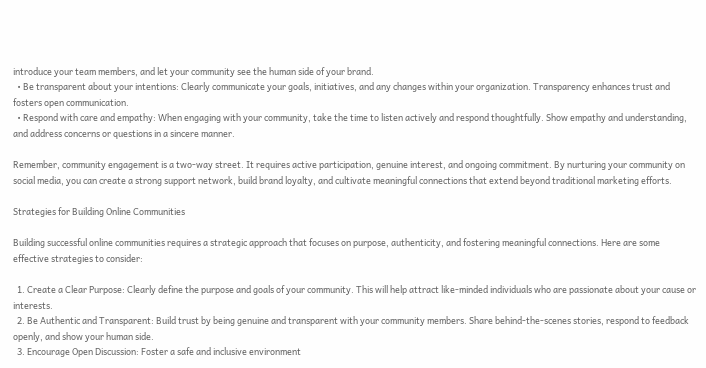introduce your team members, and let your community see the human side of your brand.
  • Be transparent about your intentions: Clearly communicate your goals, initiatives, and any changes within your organization. Transparency enhances trust and fosters open communication.
  • Respond with care and empathy: When engaging with your community, take the time to listen actively and respond thoughtfully. Show empathy and understanding, and address concerns or questions in a sincere manner.

Remember, community engagement is a two-way street. It requires active participation, genuine interest, and ongoing commitment. By nurturing your community on social media, you can create a strong support network, build brand loyalty, and cultivate meaningful connections that extend beyond traditional marketing efforts.

Strategies for Building Online Communities

Building successful online communities requires a strategic approach that focuses on purpose, authenticity, and fostering meaningful connections. Here are some effective strategies to consider:

  1. Create a Clear Purpose: Clearly define the purpose and goals of your community. This will help attract like-minded individuals who are passionate about your cause or interests.
  2. Be Authentic and Transparent: Build trust by being genuine and transparent with your community members. Share behind-the-scenes stories, respond to feedback openly, and show your human side.
  3. Encourage Open Discussion: Foster a safe and inclusive environment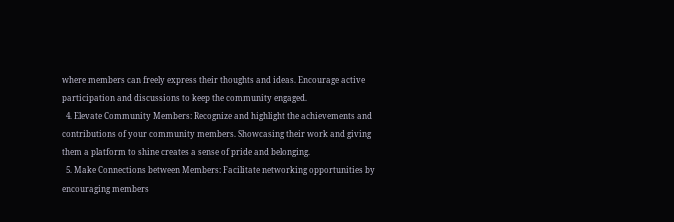where members can freely express their thoughts and ideas. Encourage active participation and discussions to keep the community engaged.
  4. Elevate Community Members: Recognize and highlight the achievements and contributions of your community members. Showcasing their work and giving them a platform to shine creates a sense of pride and belonging.
  5. Make Connections between Members: Facilitate networking opportunities by encouraging members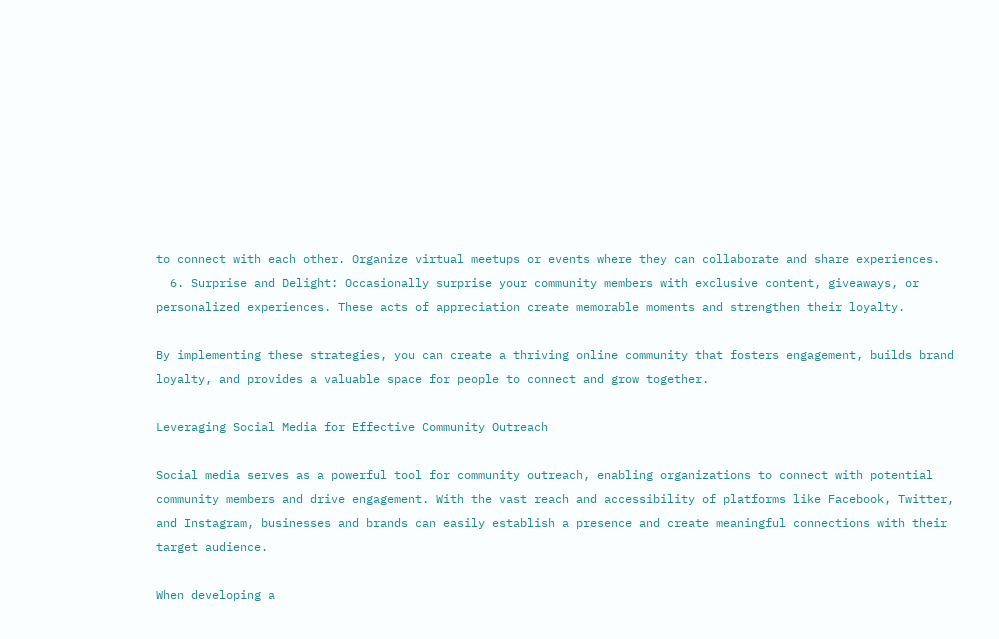to connect with each other. Organize virtual meetups or events where they can collaborate and share experiences.
  6. Surprise and Delight: Occasionally surprise your community members with exclusive content, giveaways, or personalized experiences. These acts of appreciation create memorable moments and strengthen their loyalty.

By implementing these strategies, you can create a thriving online community that fosters engagement, builds brand loyalty, and provides a valuable space for people to connect and grow together.

Leveraging Social Media for Effective Community Outreach

Social media serves as a powerful tool for community outreach, enabling organizations to connect with potential community members and drive engagement. With the vast reach and accessibility of platforms like Facebook, Twitter, and Instagram, businesses and brands can easily establish a presence and create meaningful connections with their target audience.

When developing a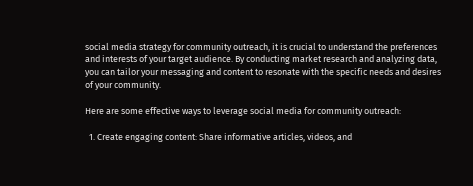social media strategy for community outreach, it is crucial to understand the preferences and interests of your target audience. By conducting market research and analyzing data, you can tailor your messaging and content to resonate with the specific needs and desires of your community.

Here are some effective ways to leverage social media for community outreach:

  1. Create engaging content: Share informative articles, videos, and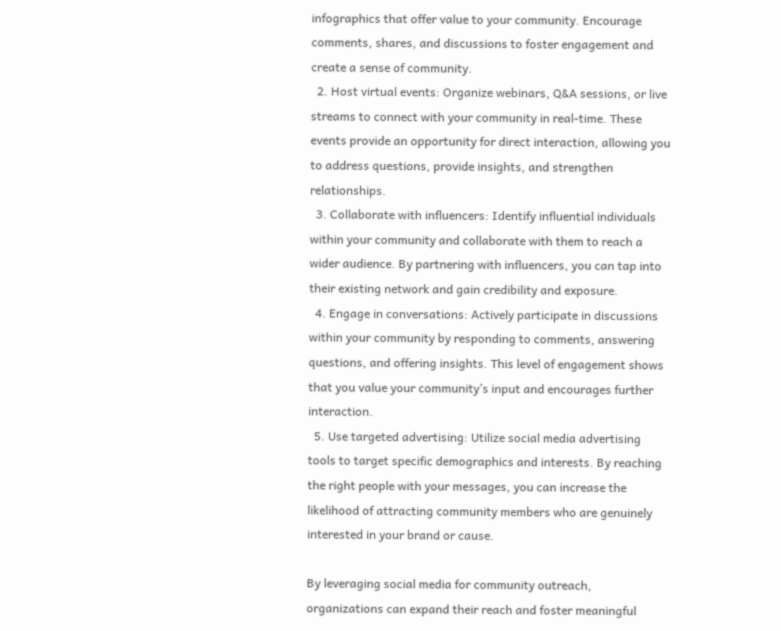infographics that offer value to your community. Encourage comments, shares, and discussions to foster engagement and create a sense of community.
  2. Host virtual events: Organize webinars, Q&A sessions, or live streams to connect with your community in real-time. These events provide an opportunity for direct interaction, allowing you to address questions, provide insights, and strengthen relationships.
  3. Collaborate with influencers: Identify influential individuals within your community and collaborate with them to reach a wider audience. By partnering with influencers, you can tap into their existing network and gain credibility and exposure.
  4. Engage in conversations: Actively participate in discussions within your community by responding to comments, answering questions, and offering insights. This level of engagement shows that you value your community’s input and encourages further interaction.
  5. Use targeted advertising: Utilize social media advertising tools to target specific demographics and interests. By reaching the right people with your messages, you can increase the likelihood of attracting community members who are genuinely interested in your brand or cause.

By leveraging social media for community outreach, organizations can expand their reach and foster meaningful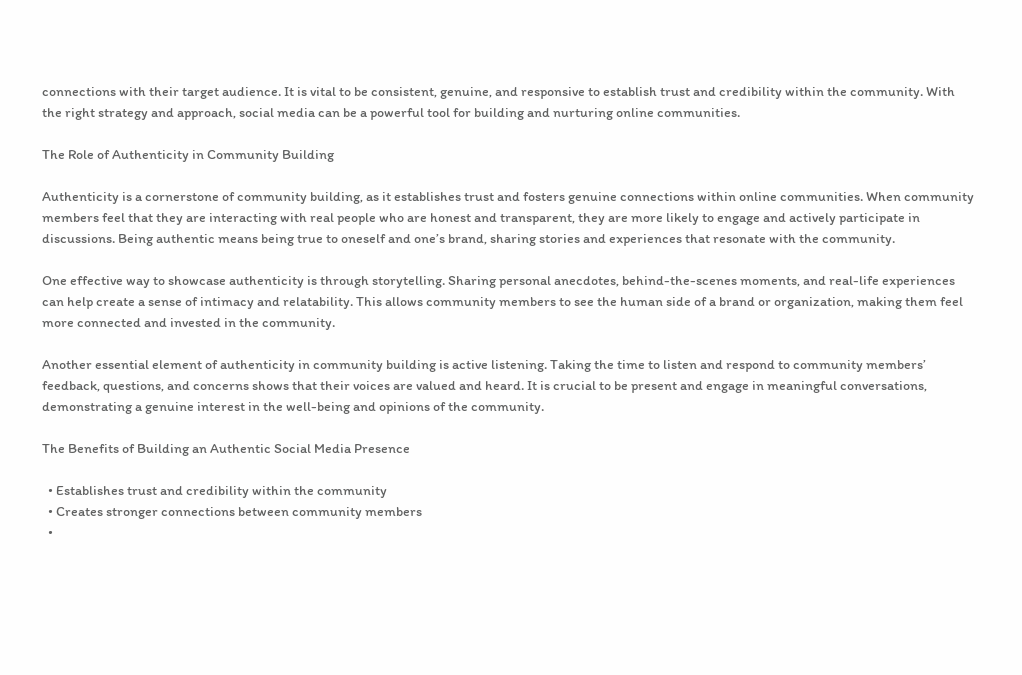connections with their target audience. It is vital to be consistent, genuine, and responsive to establish trust and credibility within the community. With the right strategy and approach, social media can be a powerful tool for building and nurturing online communities.

The Role of Authenticity in Community Building

Authenticity is a cornerstone of community building, as it establishes trust and fosters genuine connections within online communities. When community members feel that they are interacting with real people who are honest and transparent, they are more likely to engage and actively participate in discussions. Being authentic means being true to oneself and one’s brand, sharing stories and experiences that resonate with the community.

One effective way to showcase authenticity is through storytelling. Sharing personal anecdotes, behind-the-scenes moments, and real-life experiences can help create a sense of intimacy and relatability. This allows community members to see the human side of a brand or organization, making them feel more connected and invested in the community.

Another essential element of authenticity in community building is active listening. Taking the time to listen and respond to community members’ feedback, questions, and concerns shows that their voices are valued and heard. It is crucial to be present and engage in meaningful conversations, demonstrating a genuine interest in the well-being and opinions of the community.

The Benefits of Building an Authentic Social Media Presence

  • Establishes trust and credibility within the community
  • Creates stronger connections between community members
  •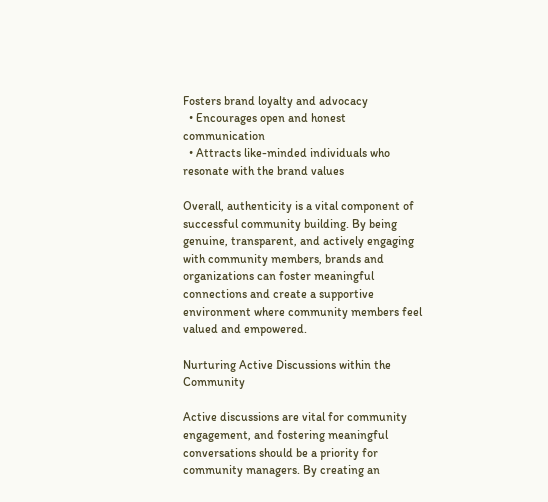Fosters brand loyalty and advocacy
  • Encourages open and honest communication
  • Attracts like-minded individuals who resonate with the brand values

Overall, authenticity is a vital component of successful community building. By being genuine, transparent, and actively engaging with community members, brands and organizations can foster meaningful connections and create a supportive environment where community members feel valued and empowered.

Nurturing Active Discussions within the Community

Active discussions are vital for community engagement, and fostering meaningful conversations should be a priority for community managers. By creating an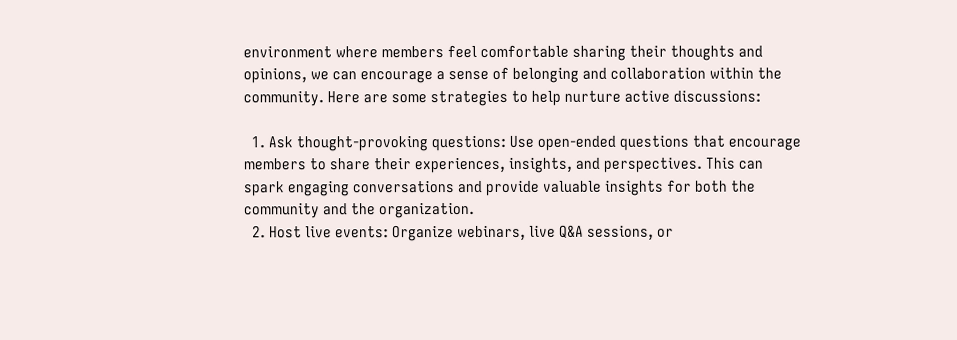environment where members feel comfortable sharing their thoughts and opinions, we can encourage a sense of belonging and collaboration within the community. Here are some strategies to help nurture active discussions:

  1. Ask thought-provoking questions: Use open-ended questions that encourage members to share their experiences, insights, and perspectives. This can spark engaging conversations and provide valuable insights for both the community and the organization.
  2. Host live events: Organize webinars, live Q&A sessions, or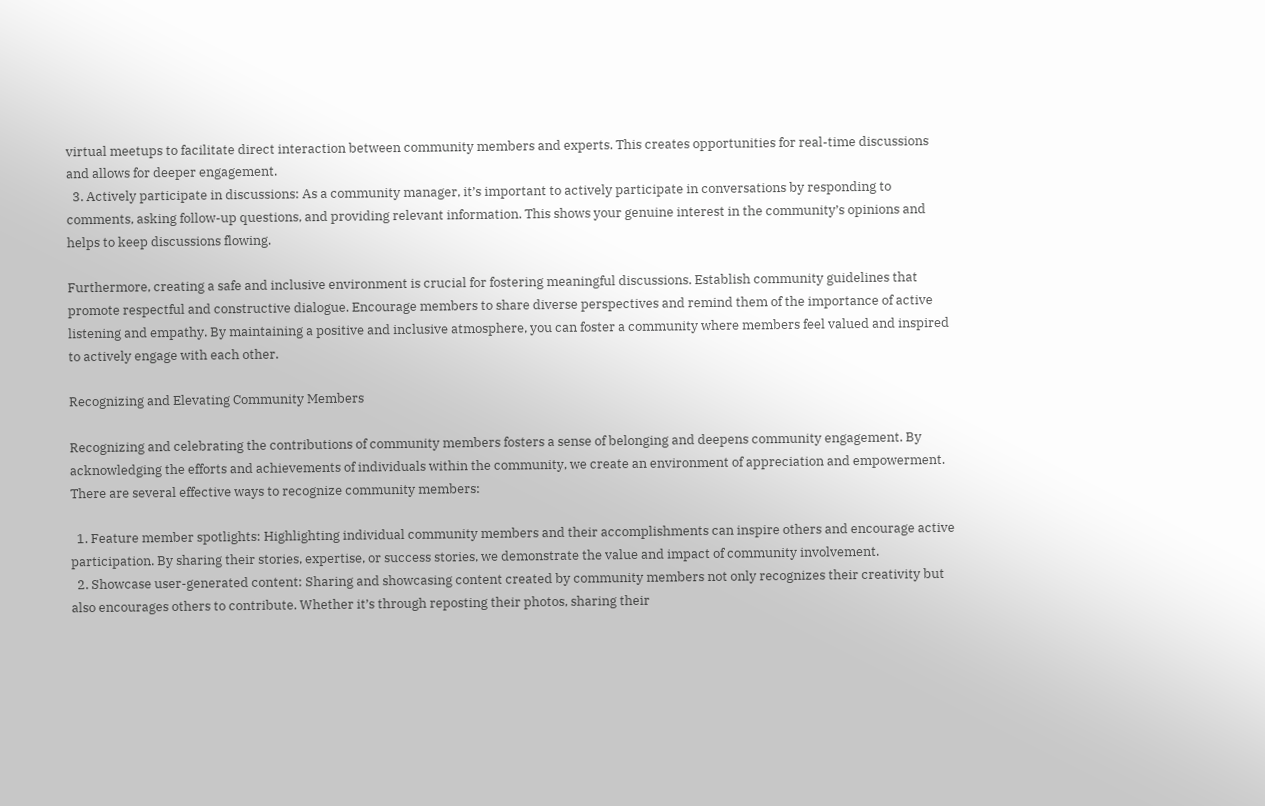virtual meetups to facilitate direct interaction between community members and experts. This creates opportunities for real-time discussions and allows for deeper engagement.
  3. Actively participate in discussions: As a community manager, it’s important to actively participate in conversations by responding to comments, asking follow-up questions, and providing relevant information. This shows your genuine interest in the community’s opinions and helps to keep discussions flowing.

Furthermore, creating a safe and inclusive environment is crucial for fostering meaningful discussions. Establish community guidelines that promote respectful and constructive dialogue. Encourage members to share diverse perspectives and remind them of the importance of active listening and empathy. By maintaining a positive and inclusive atmosphere, you can foster a community where members feel valued and inspired to actively engage with each other.

Recognizing and Elevating Community Members

Recognizing and celebrating the contributions of community members fosters a sense of belonging and deepens community engagement. By acknowledging the efforts and achievements of individuals within the community, we create an environment of appreciation and empowerment. There are several effective ways to recognize community members:

  1. Feature member spotlights: Highlighting individual community members and their accomplishments can inspire others and encourage active participation. By sharing their stories, expertise, or success stories, we demonstrate the value and impact of community involvement.
  2. Showcase user-generated content: Sharing and showcasing content created by community members not only recognizes their creativity but also encourages others to contribute. Whether it’s through reposting their photos, sharing their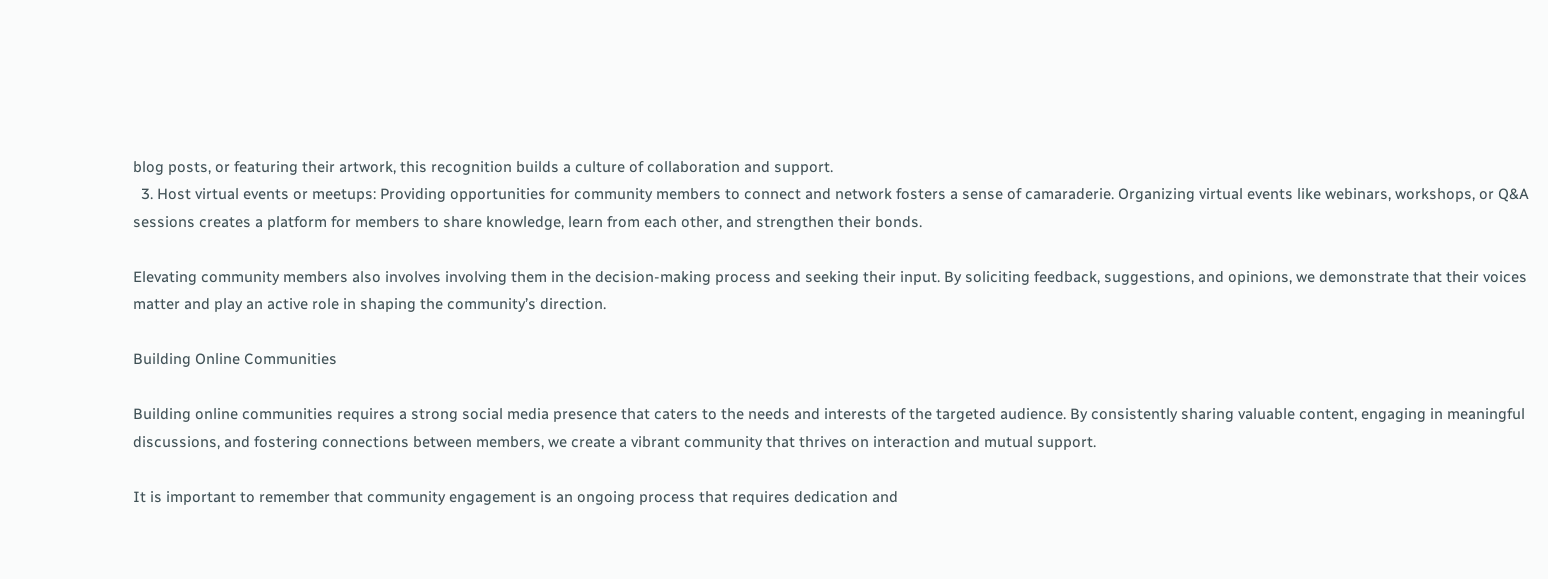blog posts, or featuring their artwork, this recognition builds a culture of collaboration and support.
  3. Host virtual events or meetups: Providing opportunities for community members to connect and network fosters a sense of camaraderie. Organizing virtual events like webinars, workshops, or Q&A sessions creates a platform for members to share knowledge, learn from each other, and strengthen their bonds.

Elevating community members also involves involving them in the decision-making process and seeking their input. By soliciting feedback, suggestions, and opinions, we demonstrate that their voices matter and play an active role in shaping the community’s direction.

Building Online Communities

Building online communities requires a strong social media presence that caters to the needs and interests of the targeted audience. By consistently sharing valuable content, engaging in meaningful discussions, and fostering connections between members, we create a vibrant community that thrives on interaction and mutual support.

It is important to remember that community engagement is an ongoing process that requires dedication and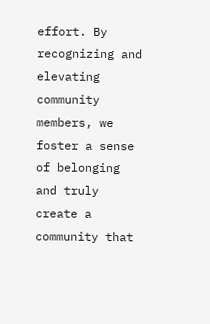effort. By recognizing and elevating community members, we foster a sense of belonging and truly create a community that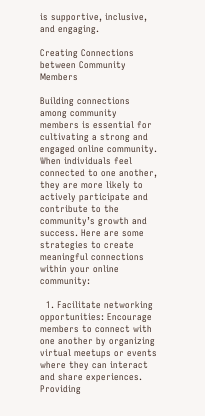is supportive, inclusive, and engaging.

Creating Connections between Community Members

Building connections among community members is essential for cultivating a strong and engaged online community. When individuals feel connected to one another, they are more likely to actively participate and contribute to the community’s growth and success. Here are some strategies to create meaningful connections within your online community:

  1. Facilitate networking opportunities: Encourage members to connect with one another by organizing virtual meetups or events where they can interact and share experiences. Providing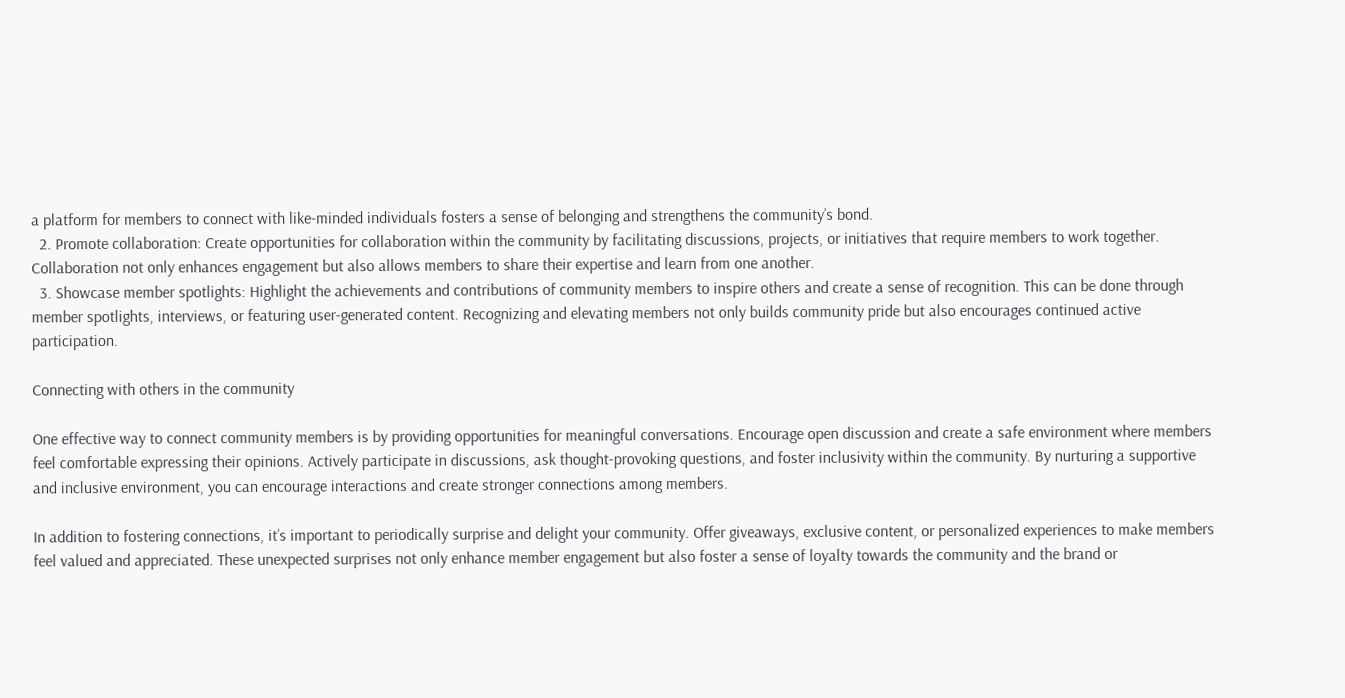a platform for members to connect with like-minded individuals fosters a sense of belonging and strengthens the community’s bond.
  2. Promote collaboration: Create opportunities for collaboration within the community by facilitating discussions, projects, or initiatives that require members to work together. Collaboration not only enhances engagement but also allows members to share their expertise and learn from one another.
  3. Showcase member spotlights: Highlight the achievements and contributions of community members to inspire others and create a sense of recognition. This can be done through member spotlights, interviews, or featuring user-generated content. Recognizing and elevating members not only builds community pride but also encourages continued active participation.

Connecting with others in the community

One effective way to connect community members is by providing opportunities for meaningful conversations. Encourage open discussion and create a safe environment where members feel comfortable expressing their opinions. Actively participate in discussions, ask thought-provoking questions, and foster inclusivity within the community. By nurturing a supportive and inclusive environment, you can encourage interactions and create stronger connections among members.

In addition to fostering connections, it’s important to periodically surprise and delight your community. Offer giveaways, exclusive content, or personalized experiences to make members feel valued and appreciated. These unexpected surprises not only enhance member engagement but also foster a sense of loyalty towards the community and the brand or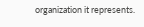organization it represents.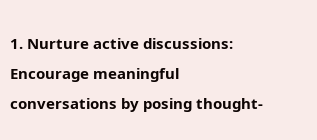1. Nurture active discussions: Encourage meaningful conversations by posing thought-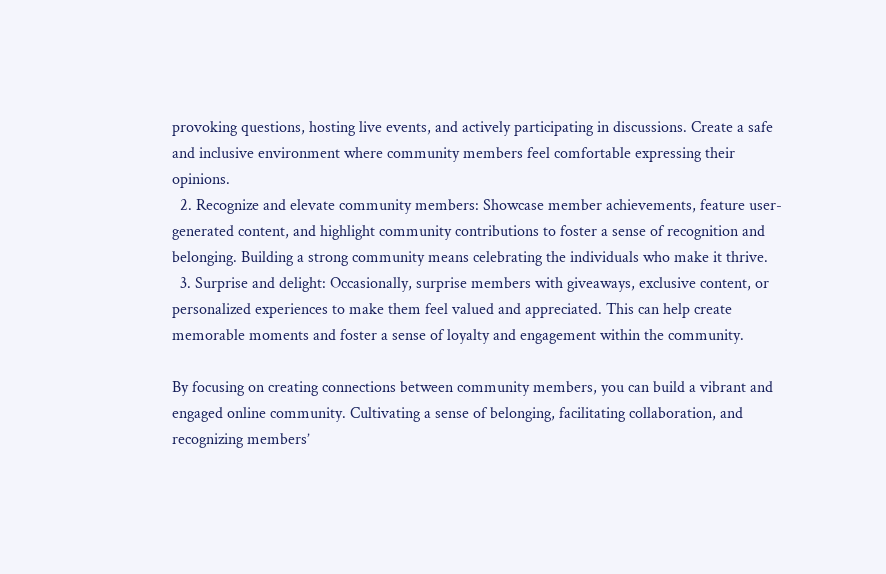provoking questions, hosting live events, and actively participating in discussions. Create a safe and inclusive environment where community members feel comfortable expressing their opinions.
  2. Recognize and elevate community members: Showcase member achievements, feature user-generated content, and highlight community contributions to foster a sense of recognition and belonging. Building a strong community means celebrating the individuals who make it thrive.
  3. Surprise and delight: Occasionally, surprise members with giveaways, exclusive content, or personalized experiences to make them feel valued and appreciated. This can help create memorable moments and foster a sense of loyalty and engagement within the community.

By focusing on creating connections between community members, you can build a vibrant and engaged online community. Cultivating a sense of belonging, facilitating collaboration, and recognizing members’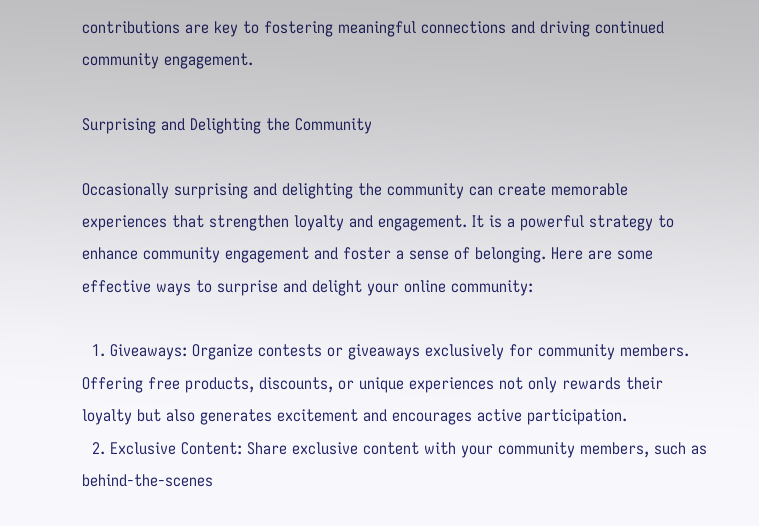contributions are key to fostering meaningful connections and driving continued community engagement.

Surprising and Delighting the Community

Occasionally surprising and delighting the community can create memorable experiences that strengthen loyalty and engagement. It is a powerful strategy to enhance community engagement and foster a sense of belonging. Here are some effective ways to surprise and delight your online community:

  1. Giveaways: Organize contests or giveaways exclusively for community members. Offering free products, discounts, or unique experiences not only rewards their loyalty but also generates excitement and encourages active participation.
  2. Exclusive Content: Share exclusive content with your community members, such as behind-the-scenes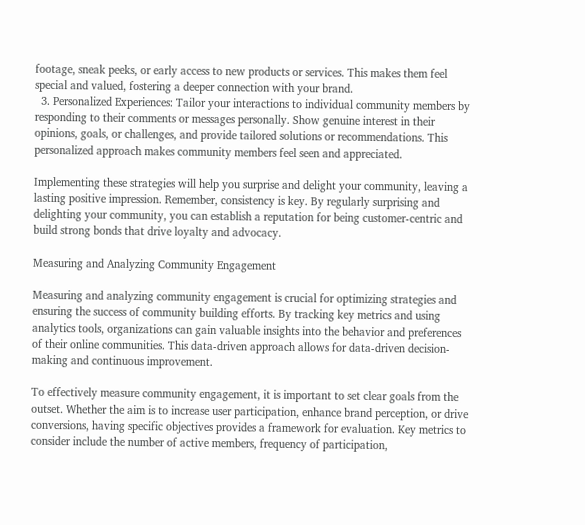footage, sneak peeks, or early access to new products or services. This makes them feel special and valued, fostering a deeper connection with your brand.
  3. Personalized Experiences: Tailor your interactions to individual community members by responding to their comments or messages personally. Show genuine interest in their opinions, goals, or challenges, and provide tailored solutions or recommendations. This personalized approach makes community members feel seen and appreciated.

Implementing these strategies will help you surprise and delight your community, leaving a lasting positive impression. Remember, consistency is key. By regularly surprising and delighting your community, you can establish a reputation for being customer-centric and build strong bonds that drive loyalty and advocacy.

Measuring and Analyzing Community Engagement

Measuring and analyzing community engagement is crucial for optimizing strategies and ensuring the success of community building efforts. By tracking key metrics and using analytics tools, organizations can gain valuable insights into the behavior and preferences of their online communities. This data-driven approach allows for data-driven decision-making and continuous improvement.

To effectively measure community engagement, it is important to set clear goals from the outset. Whether the aim is to increase user participation, enhance brand perception, or drive conversions, having specific objectives provides a framework for evaluation. Key metrics to consider include the number of active members, frequency of participation,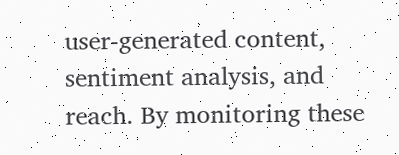user-generated content, sentiment analysis, and reach. By monitoring these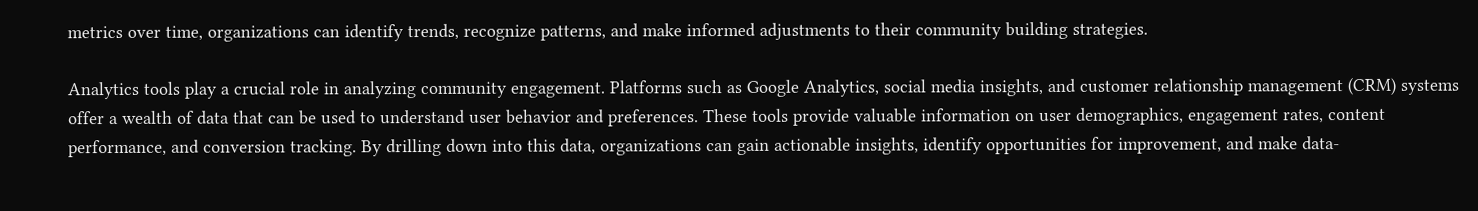metrics over time, organizations can identify trends, recognize patterns, and make informed adjustments to their community building strategies.

Analytics tools play a crucial role in analyzing community engagement. Platforms such as Google Analytics, social media insights, and customer relationship management (CRM) systems offer a wealth of data that can be used to understand user behavior and preferences. These tools provide valuable information on user demographics, engagement rates, content performance, and conversion tracking. By drilling down into this data, organizations can gain actionable insights, identify opportunities for improvement, and make data-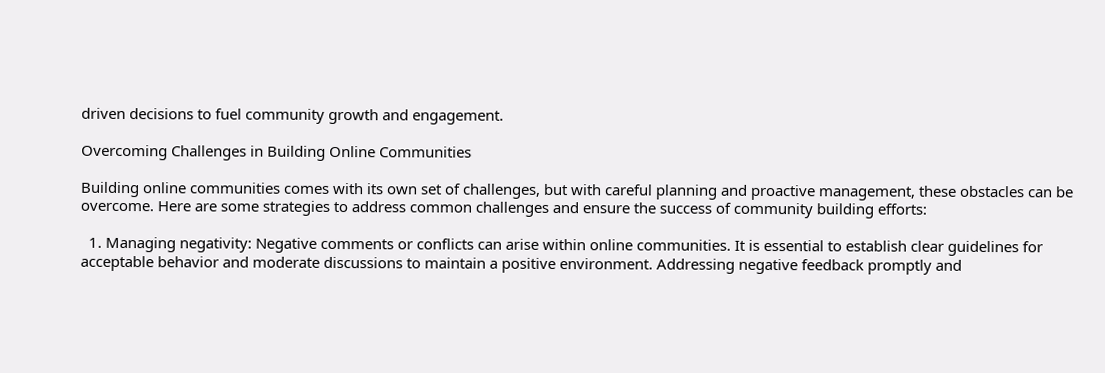driven decisions to fuel community growth and engagement.

Overcoming Challenges in Building Online Communities

Building online communities comes with its own set of challenges, but with careful planning and proactive management, these obstacles can be overcome. Here are some strategies to address common challenges and ensure the success of community building efforts:

  1. Managing negativity: Negative comments or conflicts can arise within online communities. It is essential to establish clear guidelines for acceptable behavior and moderate discussions to maintain a positive environment. Addressing negative feedback promptly and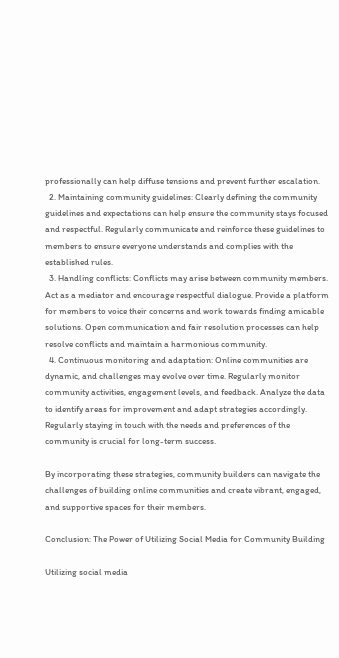professionally can help diffuse tensions and prevent further escalation.
  2. Maintaining community guidelines: Clearly defining the community guidelines and expectations can help ensure the community stays focused and respectful. Regularly communicate and reinforce these guidelines to members to ensure everyone understands and complies with the established rules.
  3. Handling conflicts: Conflicts may arise between community members. Act as a mediator and encourage respectful dialogue. Provide a platform for members to voice their concerns and work towards finding amicable solutions. Open communication and fair resolution processes can help resolve conflicts and maintain a harmonious community.
  4. Continuous monitoring and adaptation: Online communities are dynamic, and challenges may evolve over time. Regularly monitor community activities, engagement levels, and feedback. Analyze the data to identify areas for improvement and adapt strategies accordingly. Regularly staying in touch with the needs and preferences of the community is crucial for long-term success.

By incorporating these strategies, community builders can navigate the challenges of building online communities and create vibrant, engaged, and supportive spaces for their members.

Conclusion: The Power of Utilizing Social Media for Community Building

Utilizing social media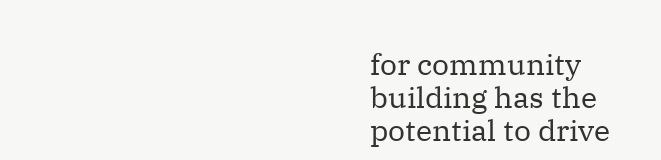for community building has the potential to drive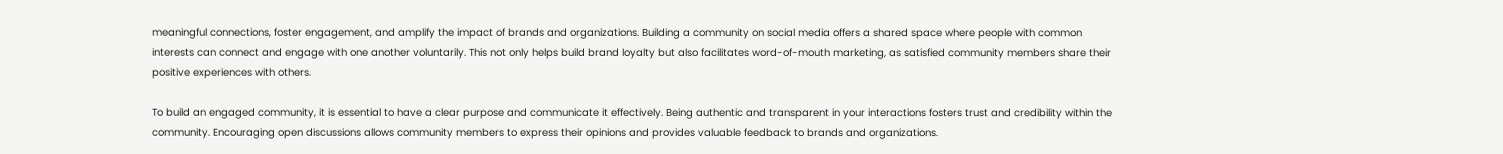meaningful connections, foster engagement, and amplify the impact of brands and organizations. Building a community on social media offers a shared space where people with common interests can connect and engage with one another voluntarily. This not only helps build brand loyalty but also facilitates word-of-mouth marketing, as satisfied community members share their positive experiences with others.

To build an engaged community, it is essential to have a clear purpose and communicate it effectively. Being authentic and transparent in your interactions fosters trust and credibility within the community. Encouraging open discussions allows community members to express their opinions and provides valuable feedback to brands and organizations.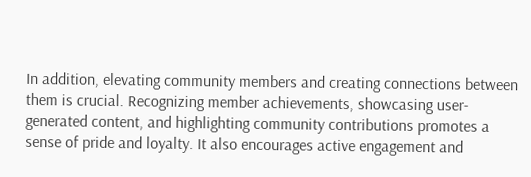In addition, elevating community members and creating connections between them is crucial. Recognizing member achievements, showcasing user-generated content, and highlighting community contributions promotes a sense of pride and loyalty. It also encourages active engagement and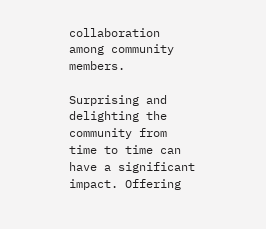collaboration among community members.

Surprising and delighting the community from time to time can have a significant impact. Offering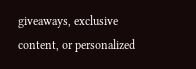giveaways, exclusive content, or personalized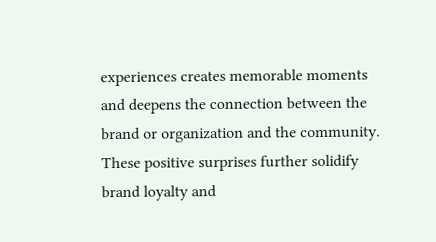experiences creates memorable moments and deepens the connection between the brand or organization and the community. These positive surprises further solidify brand loyalty and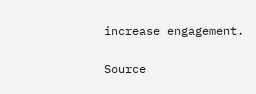increase engagement.

Source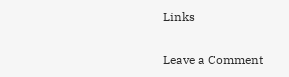Links

Leave a Comment